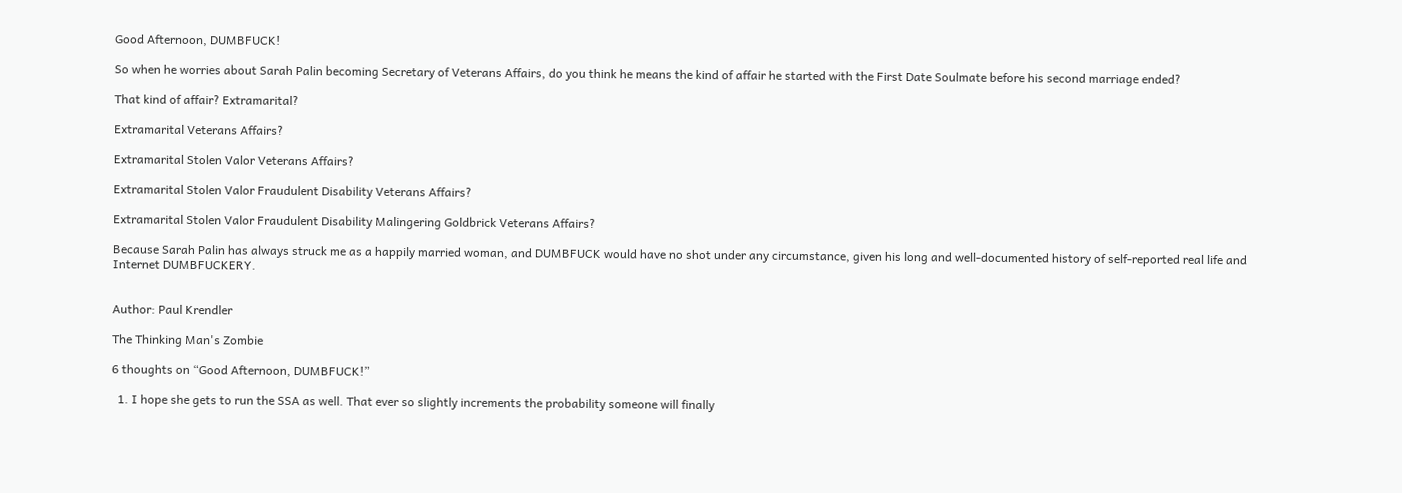Good Afternoon, DUMBFUCK!

So when he worries about Sarah Palin becoming Secretary of Veterans Affairs, do you think he means the kind of affair he started with the First Date Soulmate before his second marriage ended?

That kind of affair? Extramarital?

Extramarital Veterans Affairs?

Extramarital Stolen Valor Veterans Affairs?

Extramarital Stolen Valor Fraudulent Disability Veterans Affairs?

Extramarital Stolen Valor Fraudulent Disability Malingering Goldbrick Veterans Affairs?

Because Sarah Palin has always struck me as a happily married woman, and DUMBFUCK would have no shot under any circumstance, given his long and well-documented history of self-reported real life and Internet DUMBFUCKERY.


Author: Paul Krendler

The Thinking Man's Zombie

6 thoughts on “Good Afternoon, DUMBFUCK!”

  1. I hope she gets to run the SSA as well. That ever so slightly increments the probability someone will finally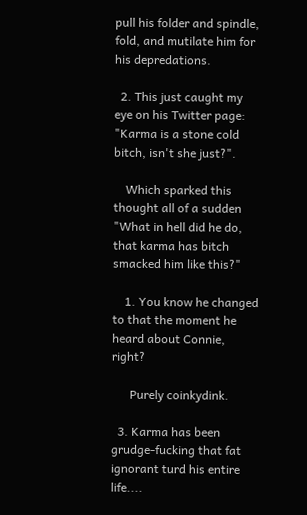pull his folder and spindle, fold, and mutilate him for his depredations.

  2. This just caught my eye on his Twitter page: "Karma is a stone cold bitch, isn't she just?".

    Which sparked this thought all of a sudden "What in hell did he do, that karma has bitch smacked him like this?"

    1. You know he changed to that the moment he heard about Connie, right?

      Purely coinkydink.

  3. Karma has been grudge-fucking that fat ignorant turd his entire life....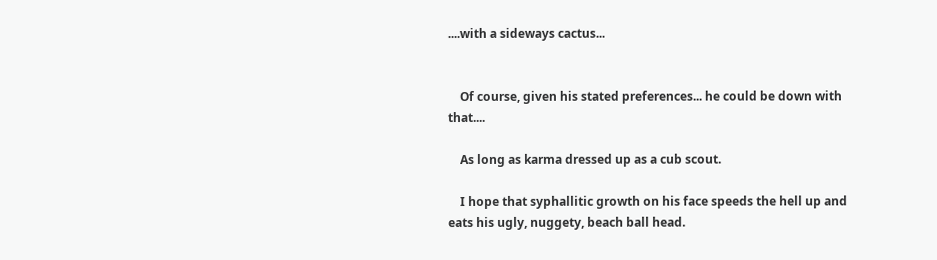....with a sideways cactus...


    Of course, given his stated preferences... he could be down with that....

    As long as karma dressed up as a cub scout.

    I hope that syphallitic growth on his face speeds the hell up and eats his ugly, nuggety, beach ball head.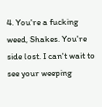4. You're a fucking weed, Shakes. You're side lost. I can't wait to see your weeping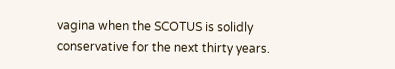vagina when the SCOTUS is solidly conservative for the next thirty years.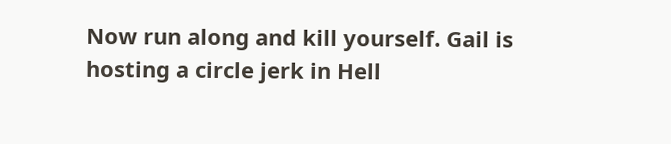Now run along and kill yourself. Gail is hosting a circle jerk in Hell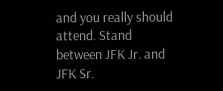and you really should attend. Stand between JFK Jr. and JFK Sr.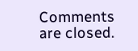Comments are closed.